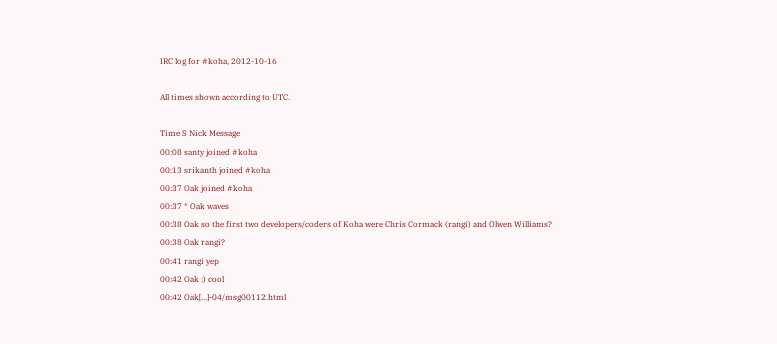IRC log for #koha, 2012-10-16

All times shown according to UTC.

Time S Nick Message
00:08 santy joined #koha
00:13 srikanth joined #koha
00:37 Oak joined #koha
00:37 * Oak waves
00:38 Oak so the first two developers/coders of Koha were Chris Cormack (rangi) and Olwen Williams?
00:38 Oak rangi?
00:41 rangi yep
00:42 Oak :) cool
00:42 Oak[…]-04/msg00112.html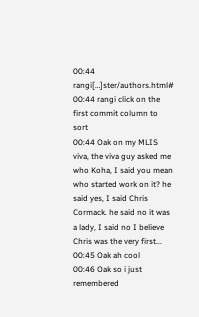00:44 rangi[…]ster/authors.html#
00:44 rangi click on the first commit column to sort
00:44 Oak on my MLIS viva, the viva guy asked me who Koha, I said you mean who started work on it? he said yes, I said Chris Cormack. he said no it was a lady, I said no I believe Chris was the very first...
00:45 Oak ah cool
00:46 Oak so i just remembered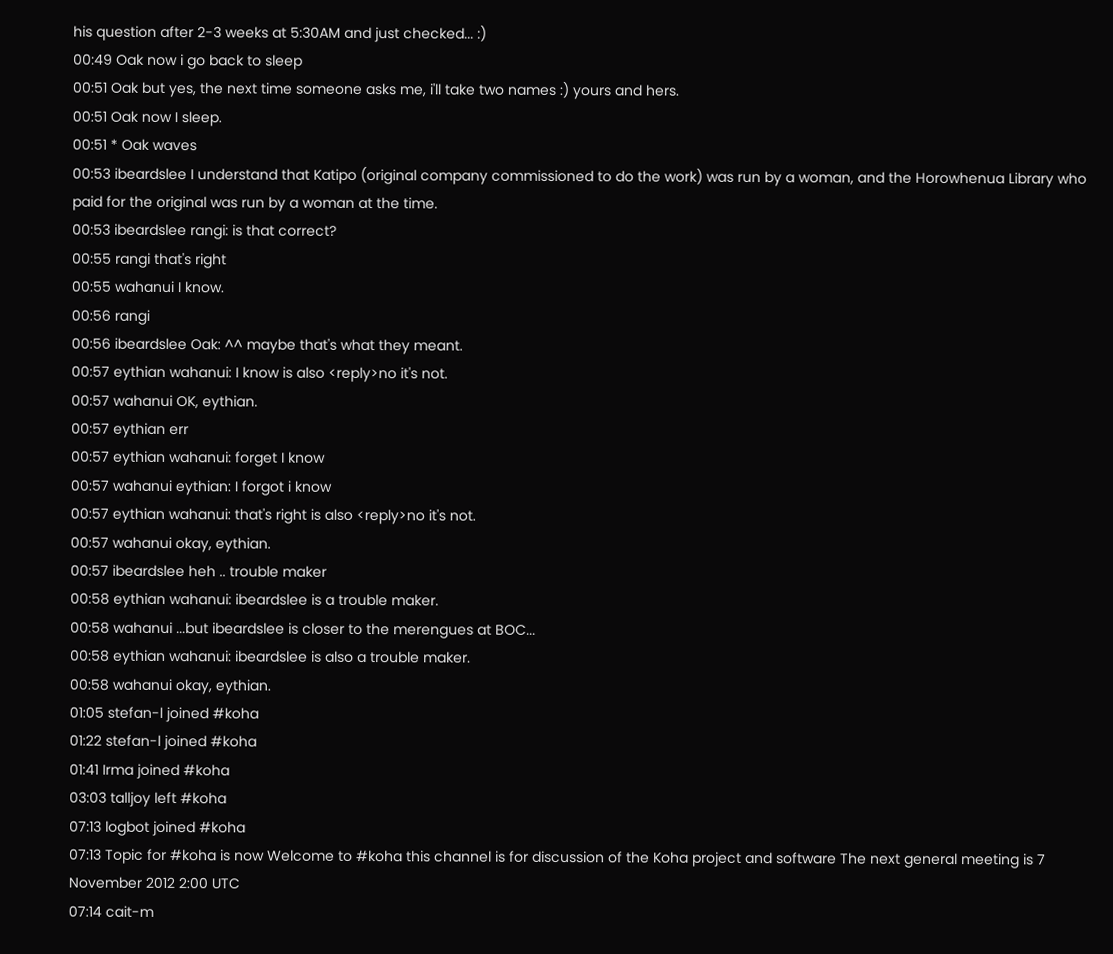his question after 2-3 weeks at 5:30AM and just checked... :)
00:49 Oak now i go back to sleep
00:51 Oak but yes, the next time someone asks me, i'll take two names :) yours and hers.
00:51 Oak now I sleep.
00:51 * Oak waves
00:53 ibeardslee I understand that Katipo (original company commissioned to do the work) was run by a woman, and the Horowhenua Library who paid for the original was run by a woman at the time.
00:53 ibeardslee rangi: is that correct?
00:55 rangi that's right
00:55 wahanui I know.
00:56 rangi
00:56 ibeardslee Oak: ^^ maybe that's what they meant.
00:57 eythian wahanui: I know is also <reply>no it's not.
00:57 wahanui OK, eythian.
00:57 eythian err
00:57 eythian wahanui: forget I know
00:57 wahanui eythian: I forgot i know
00:57 eythian wahanui: that's right is also <reply>no it's not.
00:57 wahanui okay, eythian.
00:57 ibeardslee heh .. trouble maker
00:58 eythian wahanui: ibeardslee is a trouble maker.
00:58 wahanui ...but ibeardslee is closer to the merengues at BOC...
00:58 eythian wahanui: ibeardslee is also a trouble maker.
00:58 wahanui okay, eythian.
01:05 stefan-l joined #koha
01:22 stefan-l joined #koha
01:41 Irma joined #koha
03:03 talljoy left #koha
07:13 logbot joined #koha
07:13 Topic for #koha is now Welcome to #koha this channel is for discussion of the Koha project and software The next general meeting is 7 November 2012 2:00 UTC
07:14 cait-m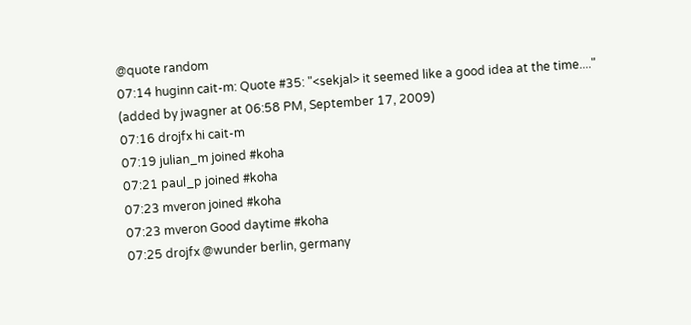@quote random
07:14 huginn cait-m: Quote #35: "<sekjal> it seemed like a good idea at the time...." (added by jwagner at 06:58 PM, September 17, 2009)
07:16 drojfx hi cait-m
07:19 julian_m joined #koha
07:21 paul_p joined #koha
07:23 mveron joined #koha
07:23 mveron Good daytime #koha
07:25 drojfx @wunder berlin, germany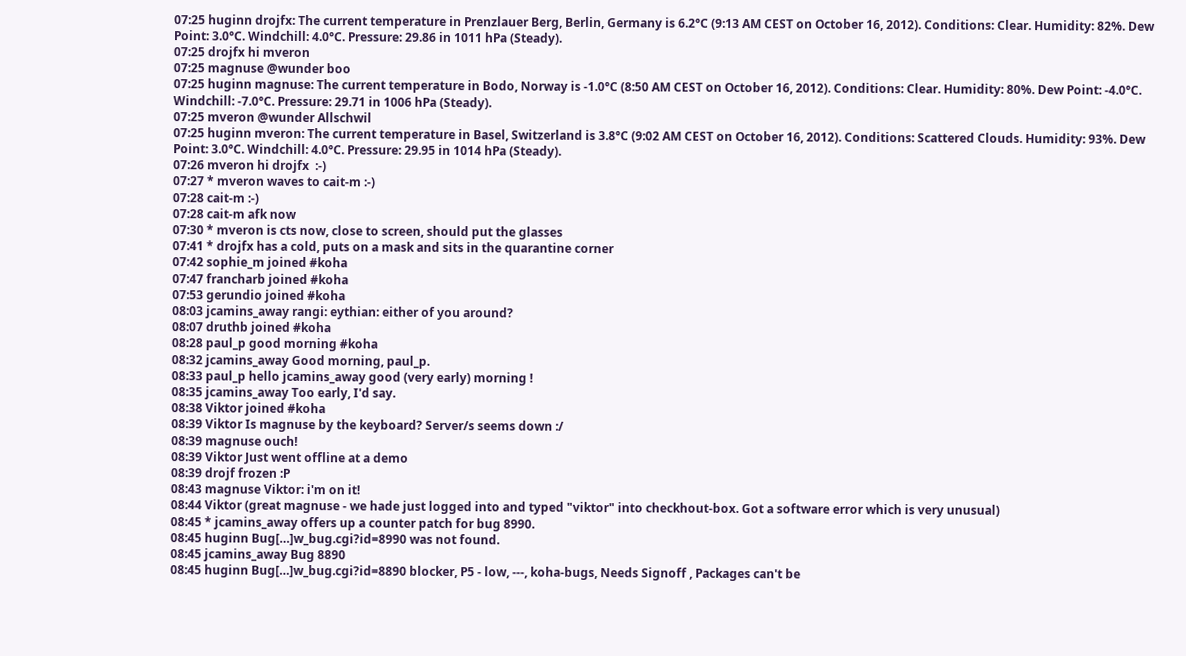07:25 huginn drojfx: The current temperature in Prenzlauer Berg, Berlin, Germany is 6.2°C (9:13 AM CEST on October 16, 2012). Conditions: Clear. Humidity: 82%. Dew Point: 3.0°C. Windchill: 4.0°C. Pressure: 29.86 in 1011 hPa (Steady).
07:25 drojfx hi mveron
07:25 magnuse @wunder boo
07:25 huginn magnuse: The current temperature in Bodo, Norway is -1.0°C (8:50 AM CEST on October 16, 2012). Conditions: Clear. Humidity: 80%. Dew Point: -4.0°C. Windchill: -7.0°C. Pressure: 29.71 in 1006 hPa (Steady).
07:25 mveron @wunder Allschwil
07:25 huginn mveron: The current temperature in Basel, Switzerland is 3.8°C (9:02 AM CEST on October 16, 2012). Conditions: Scattered Clouds. Humidity: 93%. Dew Point: 3.0°C. Windchill: 4.0°C. Pressure: 29.95 in 1014 hPa (Steady).
07:26 mveron hi drojfx  :-)
07:27 * mveron waves to cait-m :-)
07:28 cait-m :-)
07:28 cait-m afk now
07:30 * mveron is cts now, close to screen, should put the glasses
07:41 * drojfx has a cold, puts on a mask and sits in the quarantine corner
07:42 sophie_m joined #koha
07:47 francharb joined #koha
07:53 gerundio joined #koha
08:03 jcamins_away rangi: eythian: either of you around?
08:07 druthb joined #koha
08:28 paul_p good morning #koha
08:32 jcamins_away Good morning, paul_p.
08:33 paul_p hello jcamins_away good (very early) morning !
08:35 jcamins_away Too early, I'd say.
08:38 Viktor joined #koha
08:39 Viktor Is magnuse by the keyboard? Server/s seems down :/
08:39 magnuse ouch!
08:39 Viktor Just went offline at a demo
08:39 drojf frozen :P
08:43 magnuse Viktor: i'm on it!
08:44 Viktor (great magnuse - we hade just logged into and typed "viktor" into checkhout-box. Got a software error which is very unusual)
08:45 * jcamins_away offers up a counter patch for bug 8990.
08:45 huginn Bug[…]w_bug.cgi?id=8990 was not found.
08:45 jcamins_away Bug 8890
08:45 huginn Bug[…]w_bug.cgi?id=8890 blocker, P5 - low, ---, koha-bugs, Needs Signoff , Packages can't be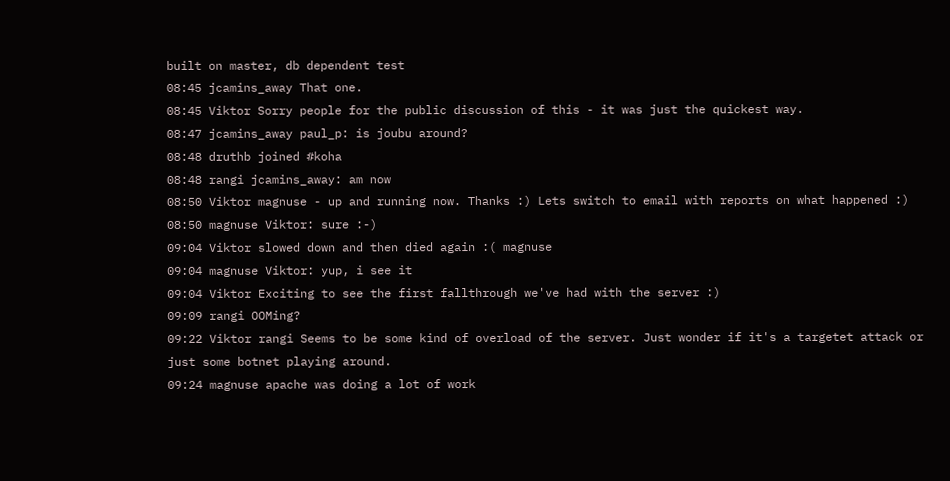built on master, db dependent test
08:45 jcamins_away That one.
08:45 Viktor Sorry people for the public discussion of this - it was just the quickest way.
08:47 jcamins_away paul_p: is joubu around?
08:48 druthb joined #koha
08:48 rangi jcamins_away: am now
08:50 Viktor magnuse - up and running now. Thanks :) Lets switch to email with reports on what happened :)
08:50 magnuse Viktor: sure :-)
09:04 Viktor slowed down and then died again :( magnuse
09:04 magnuse Viktor: yup, i see it
09:04 Viktor Exciting to see the first fallthrough we've had with the server :)
09:09 rangi OOMing?
09:22 Viktor rangi Seems to be some kind of overload of the server. Just wonder if it's a targetet attack or just some botnet playing around.
09:24 magnuse apache was doing a lot of work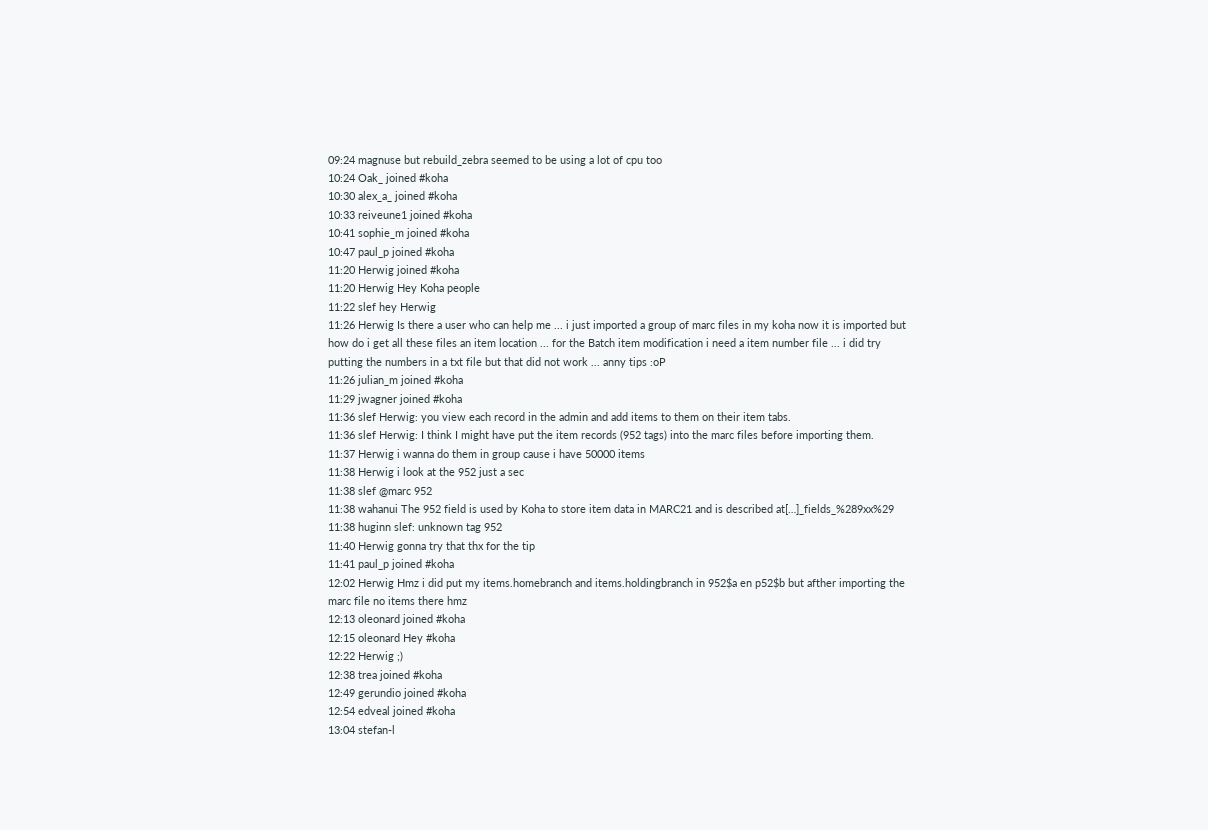09:24 magnuse but rebuild_zebra seemed to be using a lot of cpu too
10:24 Oak_ joined #koha
10:30 alex_a_ joined #koha
10:33 reiveune1 joined #koha
10:41 sophie_m joined #koha
10:47 paul_p joined #koha
11:20 Herwig joined #koha
11:20 Herwig Hey Koha people
11:22 slef hey Herwig
11:26 Herwig Is there a user who can help me ... i just imported a group of marc files in my koha now it is imported but how do i get all these files an item location ... for the Batch item modification i need a item number file ... i did try putting the numbers in a txt file but that did not work ... anny tips :oP
11:26 julian_m joined #koha
11:29 jwagner joined #koha
11:36 slef Herwig: you view each record in the admin and add items to them on their item tabs.
11:36 slef Herwig: I think I might have put the item records (952 tags) into the marc files before importing them.
11:37 Herwig i wanna do them in group cause i have 50000 items
11:38 Herwig i look at the 952 just a sec
11:38 slef @marc 952
11:38 wahanui The 952 field is used by Koha to store item data in MARC21 and is described at[…]_fields_%289xx%29
11:38 huginn slef: unknown tag 952
11:40 Herwig gonna try that thx for the tip
11:41 paul_p joined #koha
12:02 Herwig Hmz i did put my items.homebranch and items.holdingbranch in 952$a en p52$b but afther importing the marc file no items there hmz
12:13 oleonard joined #koha
12:15 oleonard Hey #koha
12:22 Herwig ;)
12:38 trea joined #koha
12:49 gerundio joined #koha
12:54 edveal joined #koha
13:04 stefan-l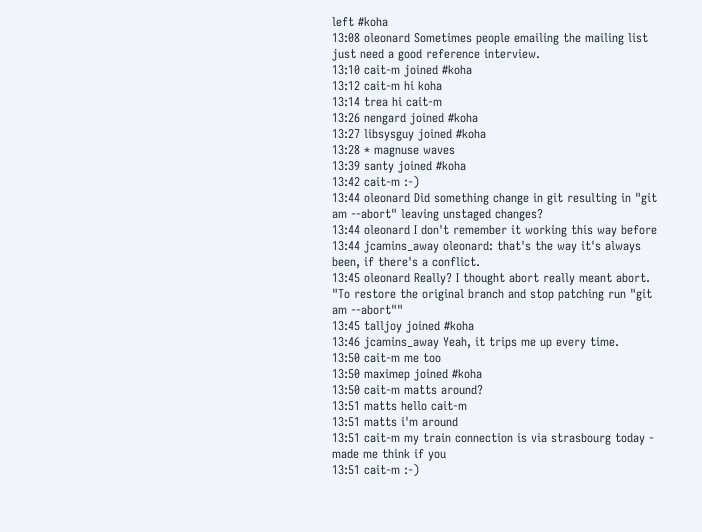left #koha
13:08 oleonard Sometimes people emailing the mailing list just need a good reference interview.
13:10 cait-m joined #koha
13:12 cait-m hi koha
13:14 trea hi cait-m
13:26 nengard joined #koha
13:27 libsysguy joined #koha
13:28 * magnuse waves
13:39 santy joined #koha
13:42 cait-m :-)
13:44 oleonard Did something change in git resulting in "git am --abort" leaving unstaged changes?
13:44 oleonard I don't remember it working this way before
13:44 jcamins_away oleonard: that's the way it's always been, if there's a conflict.
13:45 oleonard Really? I thought abort really meant abort. "To restore the original branch and stop patching run "git am --abort""
13:45 talljoy joined #koha
13:46 jcamins_away Yeah, it trips me up every time.
13:50 cait-m me too
13:50 maximep joined #koha
13:50 cait-m matts around?
13:51 matts hello cait-m
13:51 matts i'm around
13:51 cait-m my train connection is via strasbourg today - made me think if you
13:51 cait-m :-)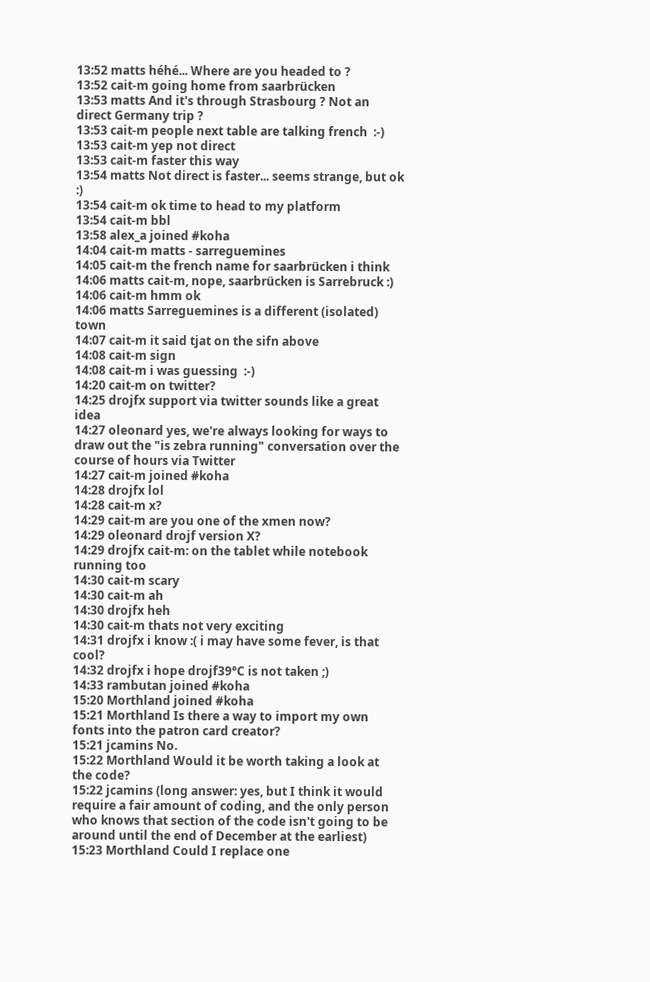13:52 matts héhé... Where are you headed to ?
13:52 cait-m going home from saarbrücken
13:53 matts And it's through Strasbourg ? Not an direct Germany trip ?
13:53 cait-m people next table are talking french  :-)
13:53 cait-m yep not direct
13:53 cait-m faster this way
13:54 matts Not direct is faster... seems strange, but ok :)
13:54 cait-m ok time to head to my platform
13:54 cait-m bbl
13:58 alex_a joined #koha
14:04 cait-m matts - sarreguemines
14:05 cait-m the french name for saarbrücken i think
14:06 matts cait-m, nope, saarbrücken is Sarrebruck :)
14:06 cait-m hmm ok
14:06 matts Sarreguemines is a different (isolated) town
14:07 cait-m it said tjat on the sifn above
14:08 cait-m sign
14:08 cait-m i was guessing  :-)
14:20 cait-m on twitter?
14:25 drojfx support via twitter sounds like a great idea
14:27 oleonard yes, we're always looking for ways to draw out the "is zebra running" conversation over the course of hours via Twitter
14:27 cait-m joined #koha
14:28 drojfx lol
14:28 cait-m x?
14:29 cait-m are you one of the xmen now?
14:29 oleonard drojf version X?
14:29 drojfx cait-m: on the tablet while notebook running too
14:30 cait-m scary
14:30 cait-m ah
14:30 drojfx heh
14:30 cait-m thats not very exciting
14:31 drojfx i know :( i may have some fever, is that cool?
14:32 drojfx i hope drojf39°C is not taken ;)
14:33 rambutan joined #koha
15:20 Morthland joined #koha
15:21 Morthland Is there a way to import my own fonts into the patron card creator?
15:21 jcamins No.
15:22 Morthland Would it be worth taking a look at the code?
15:22 jcamins (long answer: yes, but I think it would require a fair amount of coding, and the only person who knows that section of the code isn't going to be around until the end of December at the earliest)
15:23 Morthland Could I replace one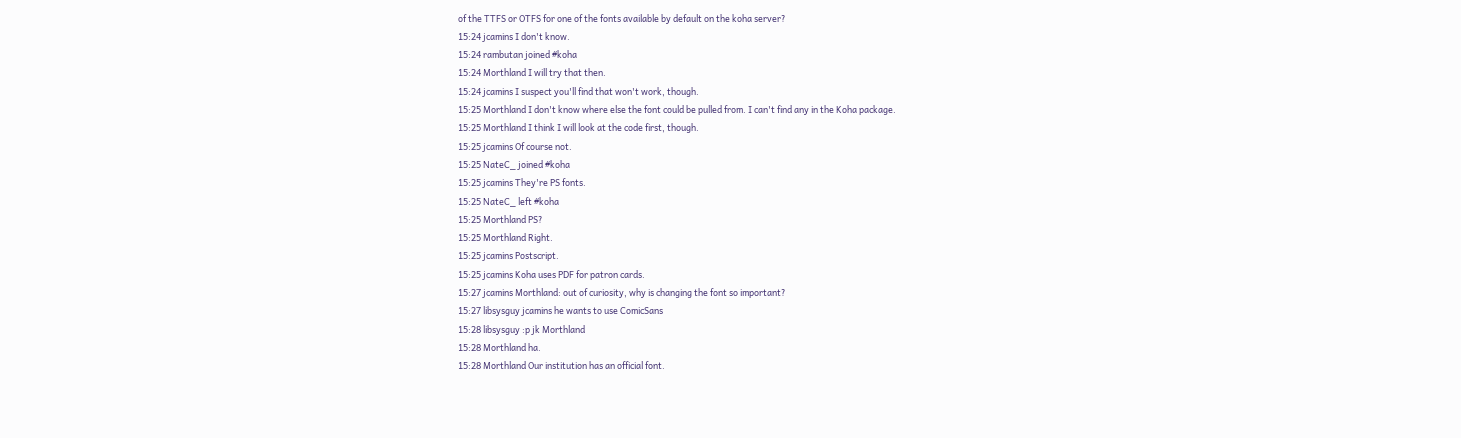of the TTFS or OTFS for one of the fonts available by default on the koha server?
15:24 jcamins I don't know.
15:24 rambutan joined #koha
15:24 Morthland I will try that then.
15:24 jcamins I suspect you'll find that won't work, though.
15:25 Morthland I don't know where else the font could be pulled from. I can't find any in the Koha package.
15:25 Morthland I think I will look at the code first, though.
15:25 jcamins Of course not.
15:25 NateC_ joined #koha
15:25 jcamins They're PS fonts.
15:25 NateC_ left #koha
15:25 Morthland PS?
15:25 Morthland Right.
15:25 jcamins Postscript.
15:25 jcamins Koha uses PDF for patron cards.
15:27 jcamins Morthland: out of curiosity, why is changing the font so important?
15:27 libsysguy jcamins he wants to use ComicSans
15:28 libsysguy :p jk Morthland
15:28 Morthland ha.
15:28 Morthland Our institution has an official font.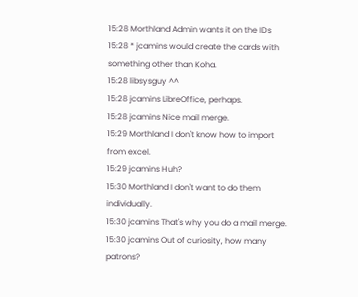15:28 Morthland Admin wants it on the IDs
15:28 * jcamins would create the cards with something other than Koha.
15:28 libsysguy ^^
15:28 jcamins LibreOffice, perhaps.
15:28 jcamins Nice mail merge.
15:29 Morthland I don't know how to import from excel.
15:29 jcamins Huh?
15:30 Morthland I don't want to do them individually.
15:30 jcamins That's why you do a mail merge.
15:30 jcamins Out of curiosity, how many patrons?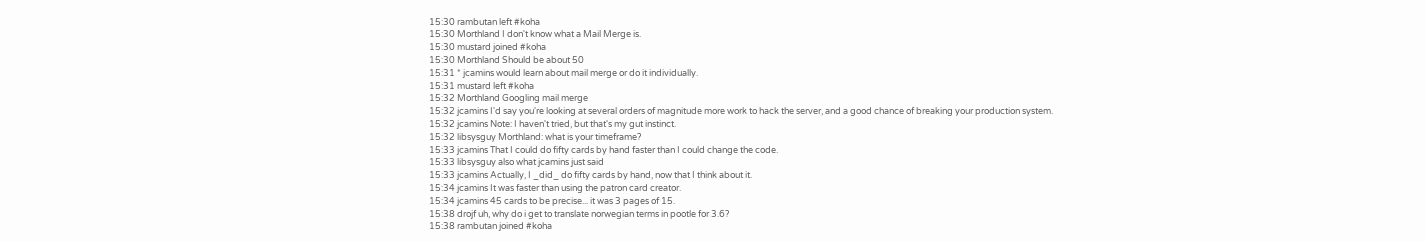15:30 rambutan left #koha
15:30 Morthland I don't know what a Mail Merge is.
15:30 mustard joined #koha
15:30 Morthland Should be about 50
15:31 * jcamins would learn about mail merge or do it individually.
15:31 mustard left #koha
15:32 Morthland Googling mail merge
15:32 jcamins I'd say you're looking at several orders of magnitude more work to hack the server, and a good chance of breaking your production system.
15:32 jcamins Note: I haven't tried, but that's my gut instinct.
15:32 libsysguy Morthland: what is your timeframe?
15:33 jcamins That I could do fifty cards by hand faster than I could change the code.
15:33 libsysguy also what jcamins just said
15:33 jcamins Actually, I _did_ do fifty cards by hand, now that I think about it.
15:34 jcamins It was faster than using the patron card creator.
15:34 jcamins 45 cards to be precise... it was 3 pages of 15.
15:38 drojf uh, why do i get to translate norwegian terms in pootle for 3.6?
15:38 rambutan joined #koha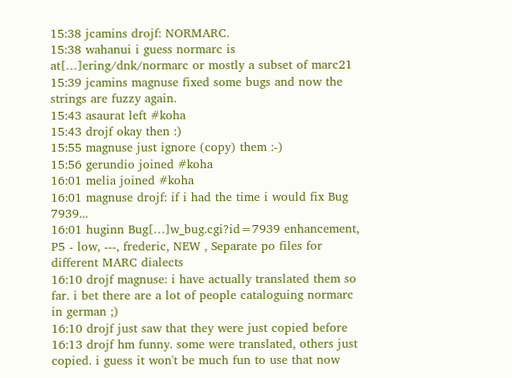15:38 jcamins drojf: NORMARC.
15:38 wahanui i guess normarc is at[…]ering/dnk/normarc or mostly a subset of marc21
15:39 jcamins magnuse fixed some bugs and now the strings are fuzzy again.
15:43 asaurat left #koha
15:43 drojf okay then :)
15:55 magnuse just ignore (copy) them :-)
15:56 gerundio joined #koha
16:01 melia joined #koha
16:01 magnuse drojf: if i had the time i would fix Bug 7939...
16:01 huginn Bug[…]w_bug.cgi?id=7939 enhancement, P5 - low, ---, frederic, NEW , Separate po files for different MARC dialects
16:10 drojf magnuse: i have actually translated them so far. i bet there are a lot of people cataloguing normarc in german ;)
16:10 drojf just saw that they were just copied before
16:13 drojf hm funny. some were translated, others just copied. i guess it won't be much fun to use that now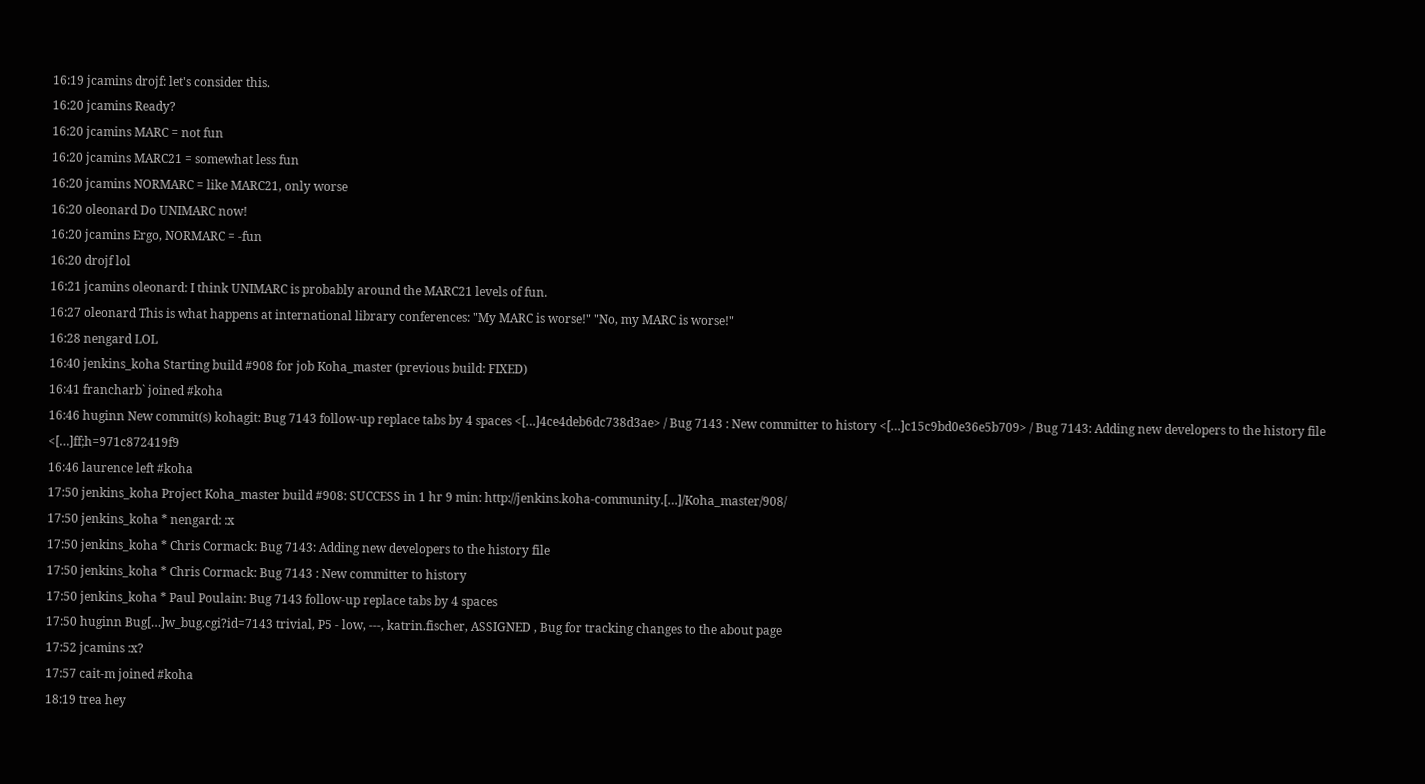16:19 jcamins drojf: let's consider this.
16:20 jcamins Ready?
16:20 jcamins MARC = not fun
16:20 jcamins MARC21 = somewhat less fun
16:20 jcamins NORMARC = like MARC21, only worse
16:20 oleonard Do UNIMARC now!
16:20 jcamins Ergo, NORMARC = -fun
16:20 drojf lol
16:21 jcamins oleonard: I think UNIMARC is probably around the MARC21 levels of fun.
16:27 oleonard This is what happens at international library conferences: "My MARC is worse!" "No, my MARC is worse!"
16:28 nengard LOL
16:40 jenkins_koha Starting build #908 for job Koha_master (previous build: FIXED)
16:41 francharb` joined #koha
16:46 huginn New commit(s) kohagit: Bug 7143 follow-up replace tabs by 4 spaces <[…]4ce4deb6dc738d3ae> / Bug 7143 : New committer to history <[…]c15c9bd0e36e5b709> / Bug 7143: Adding new developers to the history file <[…]ff;h=971c872419f9
16:46 laurence left #koha
17:50 jenkins_koha Project Koha_master build #908: SUCCESS in 1 hr 9 min: http://jenkins.koha-community.[…]/Koha_master/908/
17:50 jenkins_koha * nengard: :x
17:50 jenkins_koha * Chris Cormack: Bug 7143: Adding new developers to the history file
17:50 jenkins_koha * Chris Cormack: Bug 7143 : New committer to history
17:50 jenkins_koha * Paul Poulain: Bug 7143 follow-up replace tabs by 4 spaces
17:50 huginn Bug[…]w_bug.cgi?id=7143 trivial, P5 - low, ---, katrin.fischer, ASSIGNED , Bug for tracking changes to the about page
17:52 jcamins :x?
17:57 cait-m joined #koha
18:19 trea hey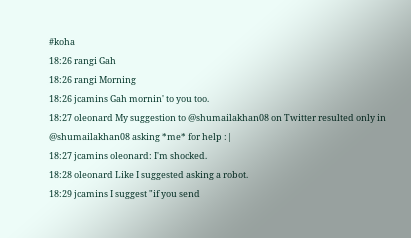#koha
18:26 rangi Gah
18:26 rangi Morning
18:26 jcamins Gah mornin' to you too.
18:27 oleonard My suggestion to @shumailakhan08 on Twitter resulted only in @shumailakhan08 asking *me* for help :|
18:27 jcamins oleonard: I'm shocked.
18:28 oleonard Like I suggested asking a robot.
18:29 jcamins I suggest "if you send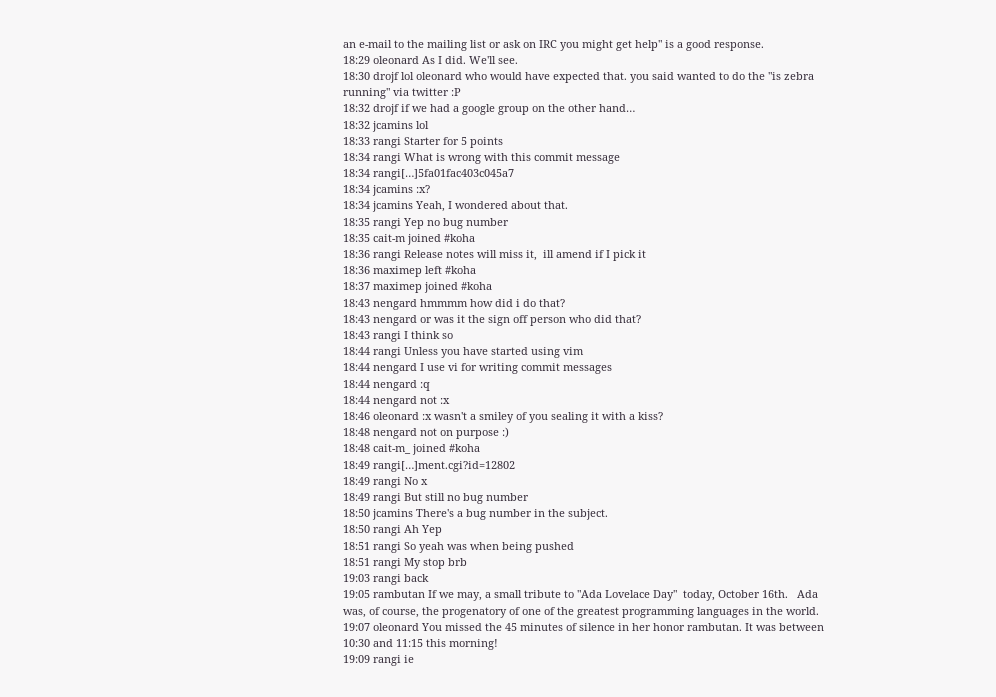an e-mail to the mailing list or ask on IRC you might get help" is a good response.
18:29 oleonard As I did. We'll see.
18:30 drojf lol oleonard who would have expected that. you said wanted to do the "is zebra running" via twitter :P
18:32 drojf if we had a google group on the other hand…
18:32 jcamins lol
18:33 rangi Starter for 5 points
18:34 rangi What is wrong with this commit message
18:34 rangi[…]5fa01fac403c045a7
18:34 jcamins :x?
18:34 jcamins Yeah, I wondered about that.
18:35 rangi Yep no bug number
18:35 cait-m joined #koha
18:36 rangi Release notes will miss it,  ill amend if I pick it
18:36 maximep left #koha
18:37 maximep joined #koha
18:43 nengard hmmmm how did i do that?
18:43 nengard or was it the sign off person who did that?
18:43 rangi I think so
18:44 rangi Unless you have started using vim
18:44 nengard I use vi for writing commit messages
18:44 nengard :q
18:44 nengard not :x
18:46 oleonard :x wasn't a smiley of you sealing it with a kiss?
18:48 nengard not on purpose :)
18:48 cait-m_ joined #koha
18:49 rangi[…]ment.cgi?id=12802
18:49 rangi No x
18:49 rangi But still no bug number
18:50 jcamins There's a bug number in the subject.
18:50 rangi Ah Yep
18:51 rangi So yeah was when being pushed
18:51 rangi My stop brb
19:03 rangi back
19:05 rambutan If we may, a small tribute to "Ada Lovelace Day"  today, October 16th.   Ada was, of course, the progenatory of one of the greatest programming languages in the world.
19:07 oleonard You missed the 45 minutes of silence in her honor rambutan. It was between 10:30 and 11:15 this morning!
19:09 rangi ie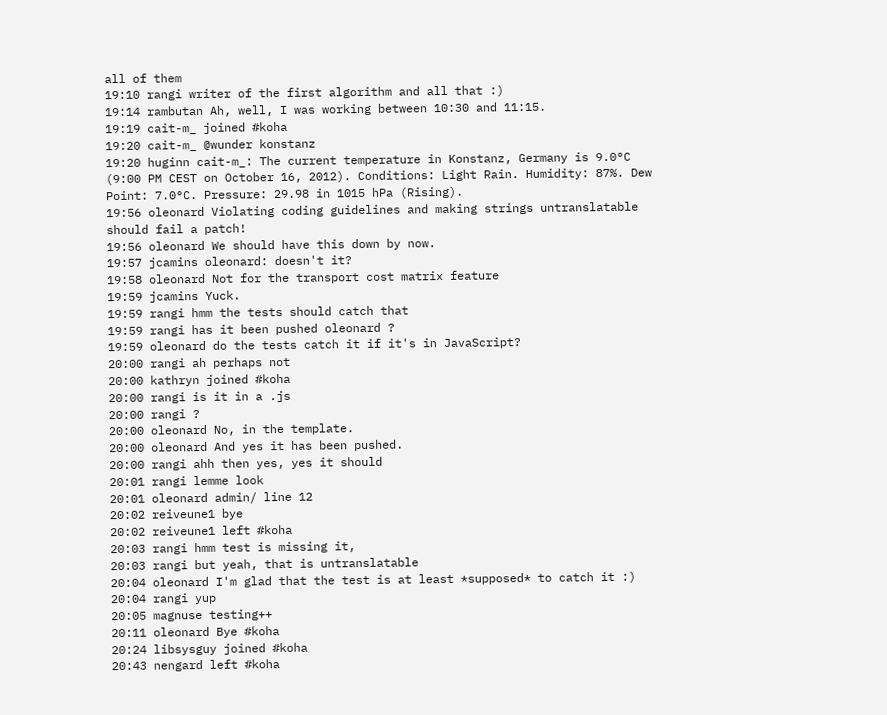all of them
19:10 rangi writer of the first algorithm and all that :)
19:14 rambutan Ah, well, I was working between 10:30 and 11:15.
19:19 cait-m_ joined #koha
19:20 cait-m_ @wunder konstanz
19:20 huginn cait-m_: The current temperature in Konstanz, Germany is 9.0°C (9:00 PM CEST on October 16, 2012). Conditions: Light Rain. Humidity: 87%. Dew Point: 7.0°C. Pressure: 29.98 in 1015 hPa (Rising).
19:56 oleonard Violating coding guidelines and making strings untranslatable should fail a patch!
19:56 oleonard We should have this down by now.
19:57 jcamins oleonard: doesn't it?
19:58 oleonard Not for the transport cost matrix feature
19:59 jcamins Yuck.
19:59 rangi hmm the tests should catch that
19:59 rangi has it been pushed oleonard ?
19:59 oleonard do the tests catch it if it's in JavaScript?
20:00 rangi ah perhaps not
20:00 kathryn joined #koha
20:00 rangi is it in a .js
20:00 rangi ?
20:00 oleonard No, in the template.
20:00 oleonard And yes it has been pushed.
20:00 rangi ahh then yes, yes it should
20:01 rangi lemme look
20:01 oleonard admin/ line 12
20:02 reiveune1 bye
20:02 reiveune1 left #koha
20:03 rangi hmm test is missing it,
20:03 rangi but yeah, that is untranslatable
20:04 oleonard I'm glad that the test is at least *supposed* to catch it :)
20:04 rangi yup
20:05 magnuse testing++
20:11 oleonard Bye #koha
20:24 libsysguy joined #koha
20:43 nengard left #koha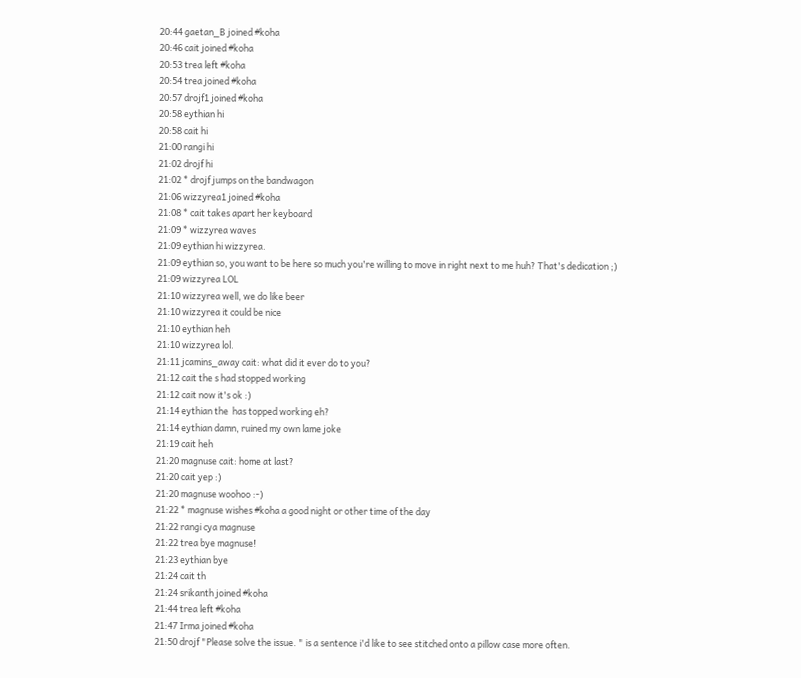20:44 gaetan_B joined #koha
20:46 cait joined #koha
20:53 trea left #koha
20:54 trea joined #koha
20:57 drojf1 joined #koha
20:58 eythian hi
20:58 cait hi
21:00 rangi hi
21:02 drojf hi
21:02 * drojf jumps on the bandwagon
21:06 wizzyrea1 joined #koha
21:08 * cait takes apart her keyboard
21:09 * wizzyrea waves
21:09 eythian hi wizzyrea.
21:09 eythian so, you want to be here so much you're willing to move in right next to me huh? That's dedication ;)
21:09 wizzyrea LOL
21:10 wizzyrea well, we do like beer
21:10 wizzyrea it could be nice
21:10 eythian heh
21:10 wizzyrea lol.
21:11 jcamins_away cait: what did it ever do to you?
21:12 cait the s had stopped working
21:12 cait now it's ok :)
21:14 eythian the  has topped working eh?
21:14 eythian damn, ruined my own lame joke
21:19 cait heh
21:20 magnuse cait: home at last?
21:20 cait yep :)
21:20 magnuse woohoo :-)
21:22 * magnuse wishes #koha a good night or other time of the day
21:22 rangi cya magnuse
21:22 trea bye magnuse!
21:23 eythian bye
21:24 cait th
21:24 srikanth joined #koha
21:44 trea left #koha
21:47 Irma joined #koha
21:50 drojf "Please solve the issue. " is a sentence i'd like to see stitched onto a pillow case more often.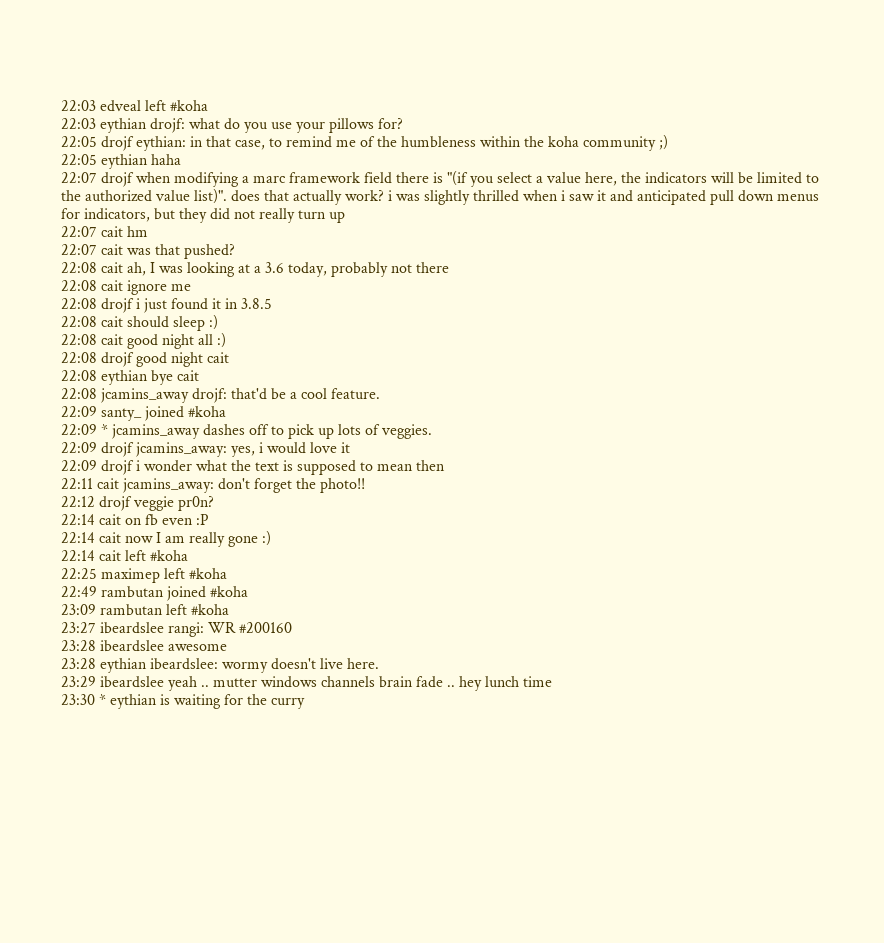22:03 edveal left #koha
22:03 eythian drojf: what do you use your pillows for?
22:05 drojf eythian: in that case, to remind me of the humbleness within the koha community ;)
22:05 eythian haha
22:07 drojf when modifying a marc framework field there is "(if you select a value here, the indicators will be limited to the authorized value list)". does that actually work? i was slightly thrilled when i saw it and anticipated pull down menus for indicators, but they did not really turn up
22:07 cait hm
22:07 cait was that pushed?
22:08 cait ah, I was looking at a 3.6 today, probably not there
22:08 cait ignore me
22:08 drojf i just found it in 3.8.5
22:08 cait should sleep :)
22:08 cait good night all :)
22:08 drojf good night cait
22:08 eythian bye cait
22:08 jcamins_away drojf: that'd be a cool feature.
22:09 santy_ joined #koha
22:09 * jcamins_away dashes off to pick up lots of veggies.
22:09 drojf jcamins_away: yes, i would love it
22:09 drojf i wonder what the text is supposed to mean then
22:11 cait jcamins_away: don't forget the photo!!
22:12 drojf veggie pr0n?
22:14 cait on fb even :P
22:14 cait now I am really gone :)
22:14 cait left #koha
22:25 maximep left #koha
22:49 rambutan joined #koha
23:09 rambutan left #koha
23:27 ibeardslee rangi: WR #200160
23:28 ibeardslee awesome
23:28 eythian ibeardslee: wormy doesn't live here.
23:29 ibeardslee yeah .. mutter windows channels brain fade .. hey lunch time
23:30 * eythian is waiting for the curry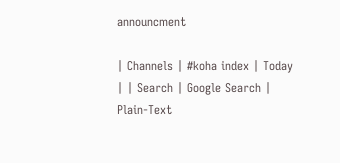announcment

| Channels | #koha index | Today | | Search | Google Search | Plain-Text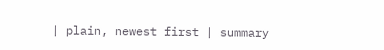| plain, newest first | summary